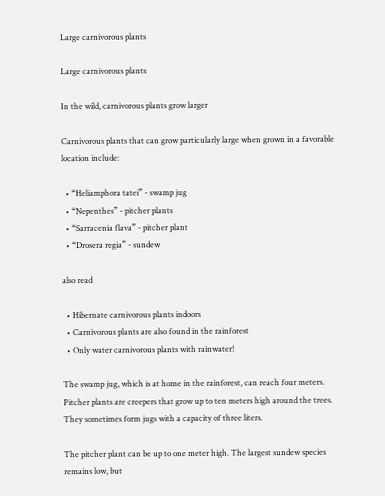Large carnivorous plants

Large carnivorous plants

In the wild, carnivorous plants grow larger

Carnivorous plants that can grow particularly large when grown in a favorable location include:

  • “Heliamphora tatei” - swamp jug
  • “Nepenthes” - pitcher plants
  • “Sarracenia flava” - pitcher plant
  • “Drosera regia” - sundew

also read

  • Hibernate carnivorous plants indoors
  • Carnivorous plants are also found in the rainforest
  • Only water carnivorous plants with rainwater!

The swamp jug, which is at home in the rainforest, can reach four meters. Pitcher plants are creepers that grow up to ten meters high around the trees. They sometimes form jugs with a capacity of three liters.

The pitcher plant can be up to one meter high. The largest sundew species remains low, but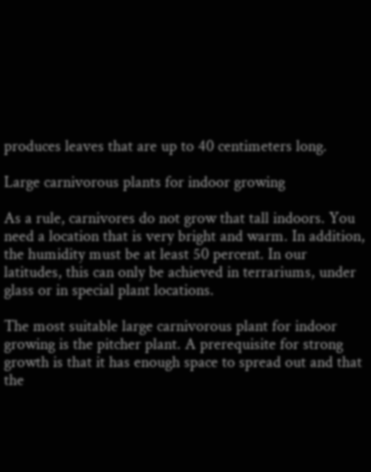produces leaves that are up to 40 centimeters long.

Large carnivorous plants for indoor growing

As a rule, carnivores do not grow that tall indoors. You need a location that is very bright and warm. In addition, the humidity must be at least 50 percent. In our latitudes, this can only be achieved in terrariums, under glass or in special plant locations.

The most suitable large carnivorous plant for indoor growing is the pitcher plant. A prerequisite for strong growth is that it has enough space to spread out and that the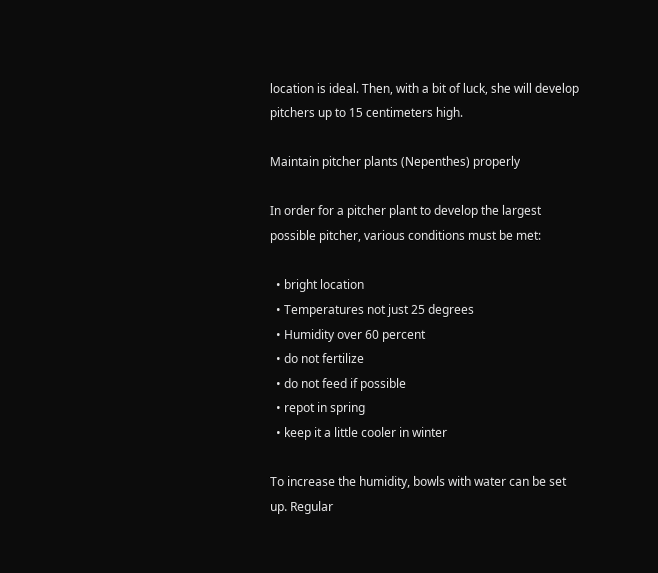location is ideal. Then, with a bit of luck, she will develop pitchers up to 15 centimeters high.

Maintain pitcher plants (Nepenthes) properly

In order for a pitcher plant to develop the largest possible pitcher, various conditions must be met:

  • bright location
  • Temperatures not just 25 degrees
  • Humidity over 60 percent
  • do not fertilize
  • do not feed if possible
  • repot in spring
  • keep it a little cooler in winter

To increase the humidity, bowls with water can be set up. Regular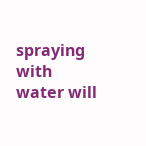spraying with water will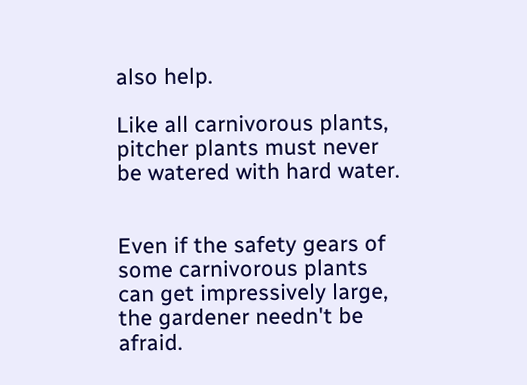also help.

Like all carnivorous plants, pitcher plants must never be watered with hard water.


Even if the safety gears of some carnivorous plants can get impressively large, the gardener needn't be afraid.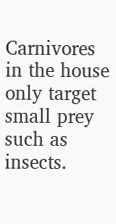Carnivores in the house only target small prey such as insects.